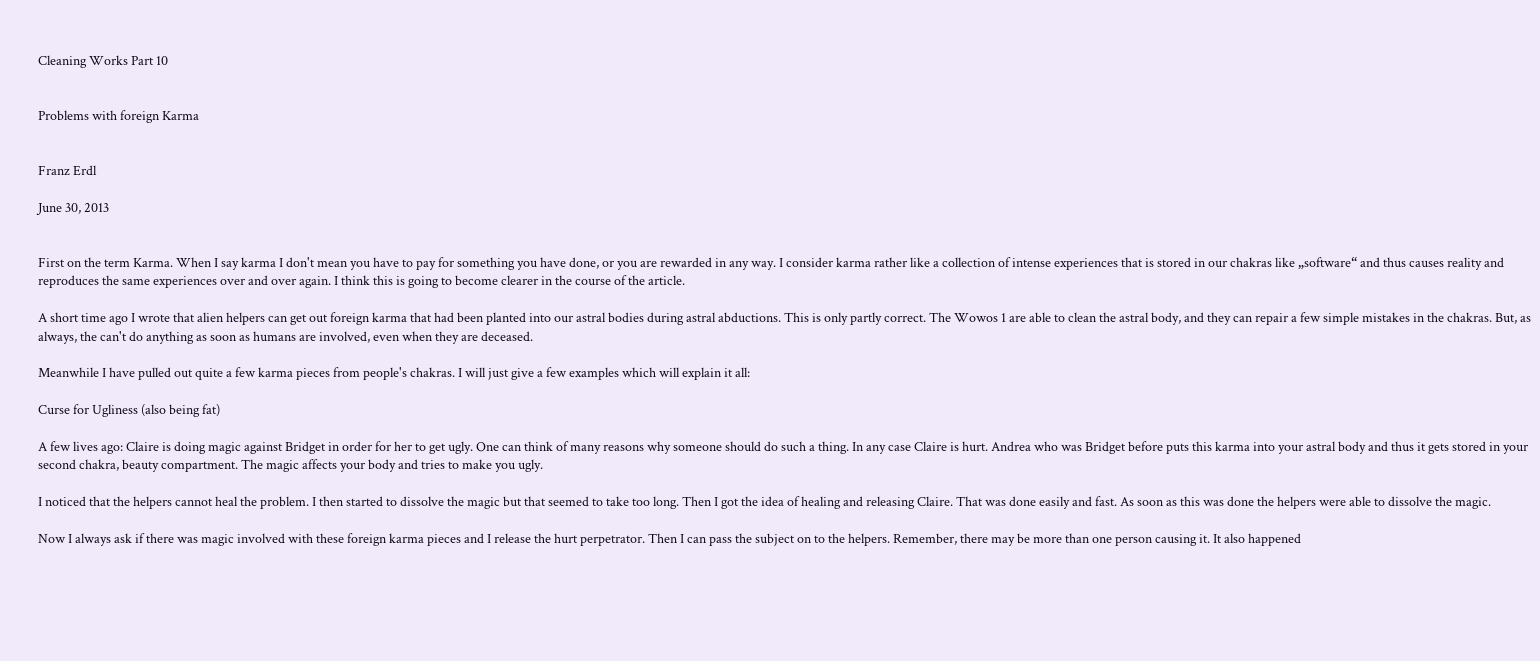Cleaning Works Part 10


Problems with foreign Karma


Franz Erdl

June 30, 2013


First on the term Karma. When I say karma I don't mean you have to pay for something you have done, or you are rewarded in any way. I consider karma rather like a collection of intense experiences that is stored in our chakras like „software“ and thus causes reality and reproduces the same experiences over and over again. I think this is going to become clearer in the course of the article.

A short time ago I wrote that alien helpers can get out foreign karma that had been planted into our astral bodies during astral abductions. This is only partly correct. The Wowos 1 are able to clean the astral body, and they can repair a few simple mistakes in the chakras. But, as always, the can't do anything as soon as humans are involved, even when they are deceased.

Meanwhile I have pulled out quite a few karma pieces from people's chakras. I will just give a few examples which will explain it all:

Curse for Ugliness (also being fat)

A few lives ago: Claire is doing magic against Bridget in order for her to get ugly. One can think of many reasons why someone should do such a thing. In any case Claire is hurt. Andrea who was Bridget before puts this karma into your astral body and thus it gets stored in your second chakra, beauty compartment. The magic affects your body and tries to make you ugly.

I noticed that the helpers cannot heal the problem. I then started to dissolve the magic but that seemed to take too long. Then I got the idea of healing and releasing Claire. That was done easily and fast. As soon as this was done the helpers were able to dissolve the magic.

Now I always ask if there was magic involved with these foreign karma pieces and I release the hurt perpetrator. Then I can pass the subject on to the helpers. Remember, there may be more than one person causing it. It also happened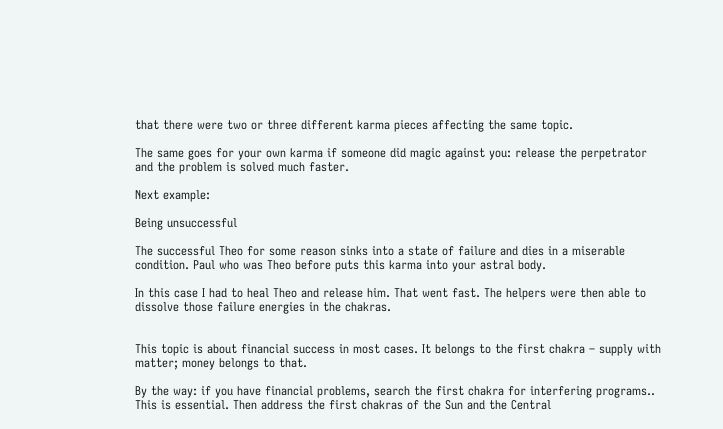that there were two or three different karma pieces affecting the same topic.

The same goes for your own karma if someone did magic against you: release the perpetrator and the problem is solved much faster.

Next example:

Being unsuccessful

The successful Theo for some reason sinks into a state of failure and dies in a miserable condition. Paul who was Theo before puts this karma into your astral body.

In this case I had to heal Theo and release him. That went fast. The helpers were then able to dissolve those failure energies in the chakras.


This topic is about financial success in most cases. It belongs to the first chakra – supply with matter; money belongs to that.

By the way: if you have financial problems, search the first chakra for interfering programs.. This is essential. Then address the first chakras of the Sun and the Central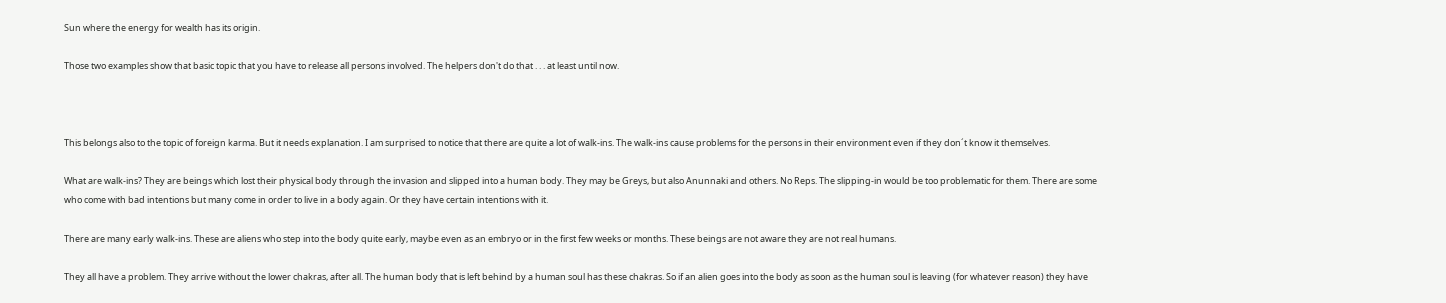Sun where the energy for wealth has its origin.

Those two examples show that basic topic that you have to release all persons involved. The helpers don't do that . . . at least until now.



This belongs also to the topic of foreign karma. But it needs explanation. I am surprised to notice that there are quite a lot of walk-ins. The walk-ins cause problems for the persons in their environment even if they don´t know it themselves.

What are walk-ins? They are beings which lost their physical body through the invasion and slipped into a human body. They may be Greys, but also Anunnaki and others. No Reps. The slipping-in would be too problematic for them. There are some who come with bad intentions but many come in order to live in a body again. Or they have certain intentions with it.

There are many early walk-ins. These are aliens who step into the body quite early, maybe even as an embryo or in the first few weeks or months. These beings are not aware they are not real humans.

They all have a problem. They arrive without the lower chakras, after all. The human body that is left behind by a human soul has these chakras. So if an alien goes into the body as soon as the human soul is leaving (for whatever reason) they have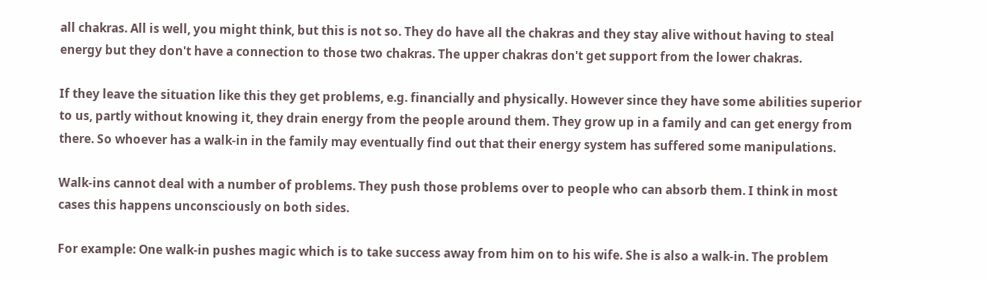all chakras. All is well, you might think, but this is not so. They do have all the chakras and they stay alive without having to steal energy but they don't have a connection to those two chakras. The upper chakras don't get support from the lower chakras.

If they leave the situation like this they get problems, e.g. financially and physically. However since they have some abilities superior to us, partly without knowing it, they drain energy from the people around them. They grow up in a family and can get energy from there. So whoever has a walk-in in the family may eventually find out that their energy system has suffered some manipulations.

Walk-ins cannot deal with a number of problems. They push those problems over to people who can absorb them. I think in most cases this happens unconsciously on both sides.

For example: One walk-in pushes magic which is to take success away from him on to his wife. She is also a walk-in. The problem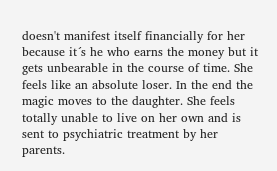doesn't manifest itself financially for her because it´s he who earns the money but it gets unbearable in the course of time. She feels like an absolute loser. In the end the magic moves to the daughter. She feels totally unable to live on her own and is sent to psychiatric treatment by her parents.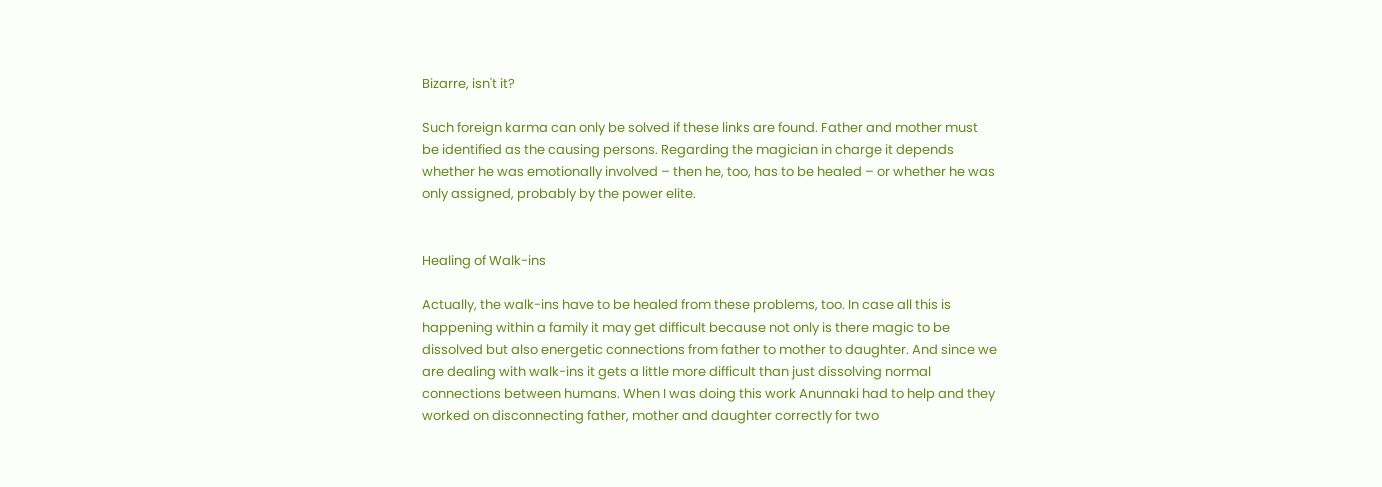Bizarre, isn't it?

Such foreign karma can only be solved if these links are found. Father and mother must be identified as the causing persons. Regarding the magician in charge it depends whether he was emotionally involved – then he, too, has to be healed – or whether he was only assigned, probably by the power elite.


Healing of Walk-ins

Actually, the walk-ins have to be healed from these problems, too. In case all this is happening within a family it may get difficult because not only is there magic to be dissolved but also energetic connections from father to mother to daughter. And since we are dealing with walk-ins it gets a little more difficult than just dissolving normal connections between humans. When I was doing this work Anunnaki had to help and they worked on disconnecting father, mother and daughter correctly for two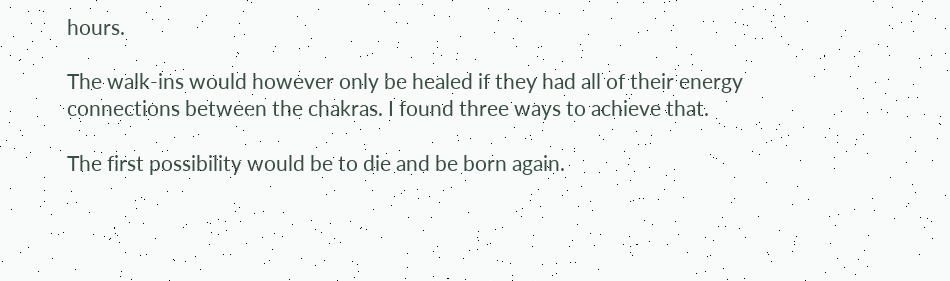hours.

The walk-ins would however only be healed if they had all of their energy connections between the chakras. I found three ways to achieve that.

The first possibility would be to die and be born again.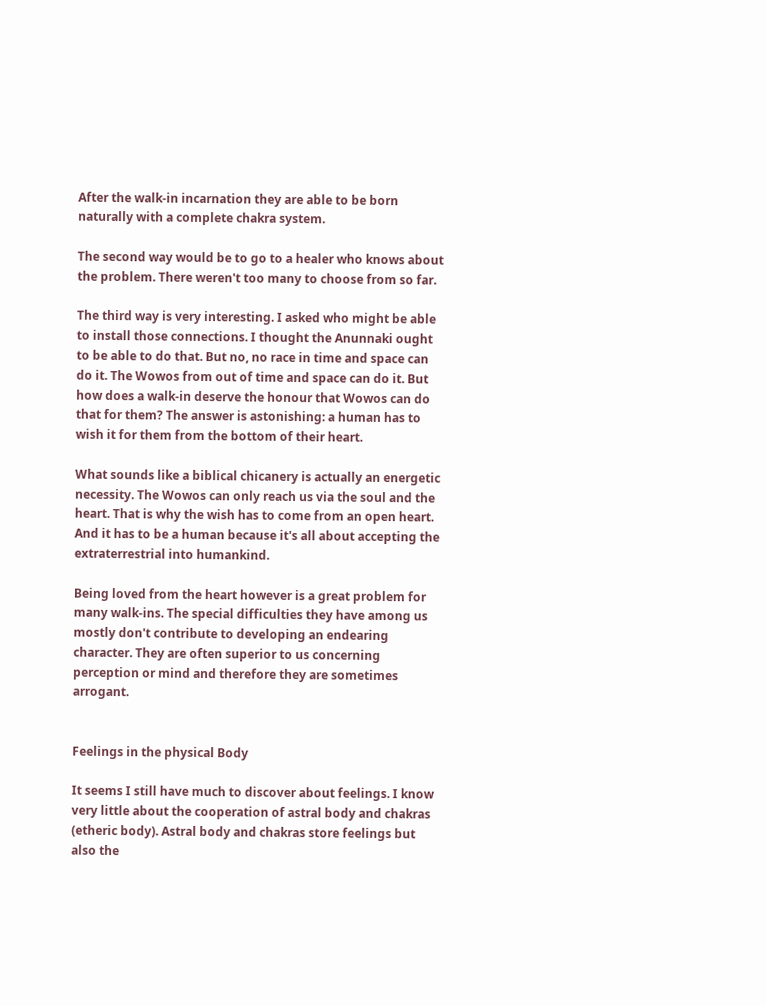After the walk-in incarnation they are able to be born naturally with a complete chakra system.

The second way would be to go to a healer who knows about the problem. There weren't too many to choose from so far.

The third way is very interesting. I asked who might be able to install those connections. I thought the Anunnaki ought to be able to do that. But no, no race in time and space can do it. The Wowos from out of time and space can do it. But how does a walk-in deserve the honour that Wowos can do that for them? The answer is astonishing: a human has to wish it for them from the bottom of their heart.

What sounds like a biblical chicanery is actually an energetic necessity. The Wowos can only reach us via the soul and the heart. That is why the wish has to come from an open heart. And it has to be a human because it's all about accepting the extraterrestrial into humankind.

Being loved from the heart however is a great problem for many walk-ins. The special difficulties they have among us mostly don't contribute to developing an endearing character. They are often superior to us concerning perception or mind and therefore they are sometimes arrogant.


Feelings in the physical Body

It seems I still have much to discover about feelings. I know very little about the cooperation of astral body and chakras (etheric body). Astral body and chakras store feelings but also the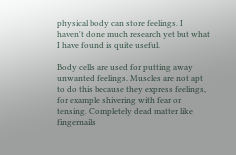physical body can store feelings. I haven't done much research yet but what I have found is quite useful.

Body cells are used for putting away unwanted feelings. Muscles are not apt to do this because they express feelings, for example shivering with fear or tensing. Completely dead matter like fingernails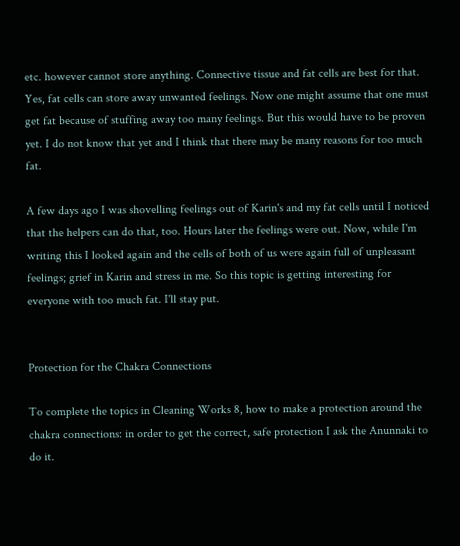etc. however cannot store anything. Connective tissue and fat cells are best for that. Yes, fat cells can store away unwanted feelings. Now one might assume that one must get fat because of stuffing away too many feelings. But this would have to be proven yet. I do not know that yet and I think that there may be many reasons for too much fat.

A few days ago I was shovelling feelings out of Karin's and my fat cells until I noticed that the helpers can do that, too. Hours later the feelings were out. Now, while I'm writing this I looked again and the cells of both of us were again full of unpleasant feelings; grief in Karin and stress in me. So this topic is getting interesting for everyone with too much fat. I'll stay put.


Protection for the Chakra Connections

To complete the topics in Cleaning Works 8, how to make a protection around the chakra connections: in order to get the correct, safe protection I ask the Anunnaki to do it.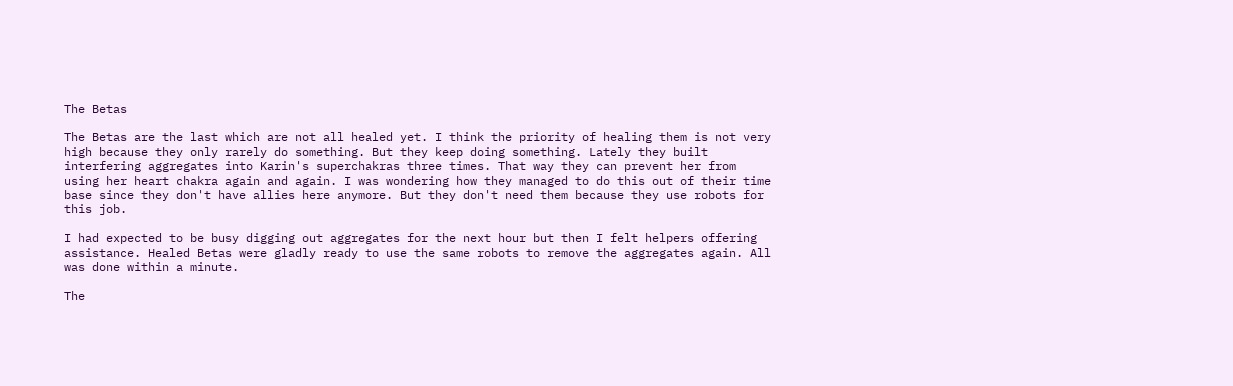The Betas

The Betas are the last which are not all healed yet. I think the priority of healing them is not very high because they only rarely do something. But they keep doing something. Lately they built interfering aggregates into Karin's superchakras three times. That way they can prevent her from using her heart chakra again and again. I was wondering how they managed to do this out of their time base since they don't have allies here anymore. But they don't need them because they use robots for this job.

I had expected to be busy digging out aggregates for the next hour but then I felt helpers offering assistance. Healed Betas were gladly ready to use the same robots to remove the aggregates again. All was done within a minute.

The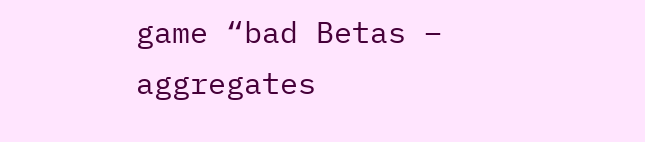game “bad Betas – aggregates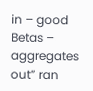in – good Betas – aggregates out” ran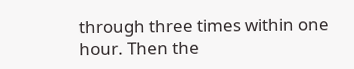through three times within one hour. Then the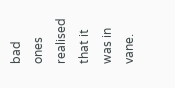bad ones realised that it was in vane.